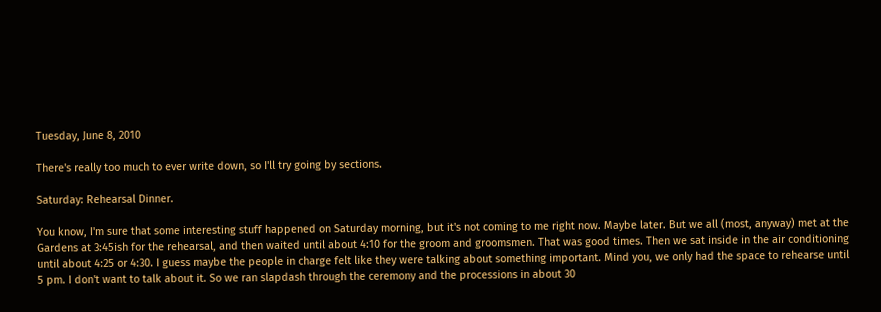Tuesday, June 8, 2010

There's really too much to ever write down, so I'll try going by sections.

Saturday: Rehearsal Dinner.

You know, I'm sure that some interesting stuff happened on Saturday morning, but it's not coming to me right now. Maybe later. But we all (most, anyway) met at the Gardens at 3:45ish for the rehearsal, and then waited until about 4:10 for the groom and groomsmen. That was good times. Then we sat inside in the air conditioning until about 4:25 or 4:30. I guess maybe the people in charge felt like they were talking about something important. Mind you, we only had the space to rehearse until 5 pm. I don't want to talk about it. So we ran slapdash through the ceremony and the processions in about 30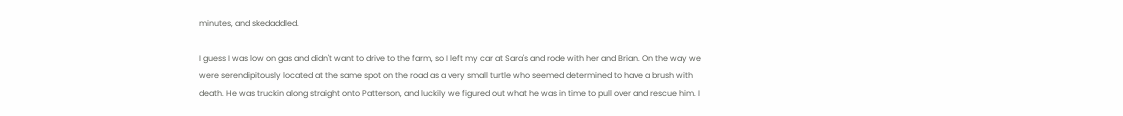minutes, and skedaddled.

I guess I was low on gas and didn't want to drive to the farm, so I left my car at Sara's and rode with her and Brian. On the way we were serendipitously located at the same spot on the road as a very small turtle who seemed determined to have a brush with death. He was truckin along straight onto Patterson, and luckily we figured out what he was in time to pull over and rescue him. I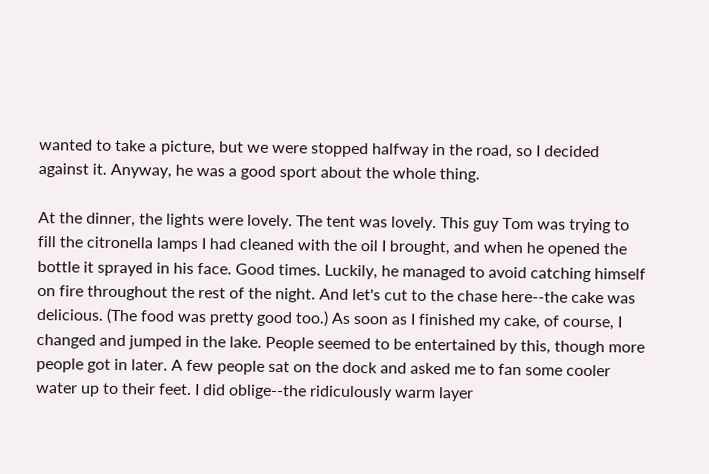wanted to take a picture, but we were stopped halfway in the road, so I decided against it. Anyway, he was a good sport about the whole thing.

At the dinner, the lights were lovely. The tent was lovely. This guy Tom was trying to fill the citronella lamps I had cleaned with the oil I brought, and when he opened the bottle it sprayed in his face. Good times. Luckily, he managed to avoid catching himself on fire throughout the rest of the night. And let's cut to the chase here--the cake was delicious. (The food was pretty good too.) As soon as I finished my cake, of course, I changed and jumped in the lake. People seemed to be entertained by this, though more people got in later. A few people sat on the dock and asked me to fan some cooler water up to their feet. I did oblige--the ridiculously warm layer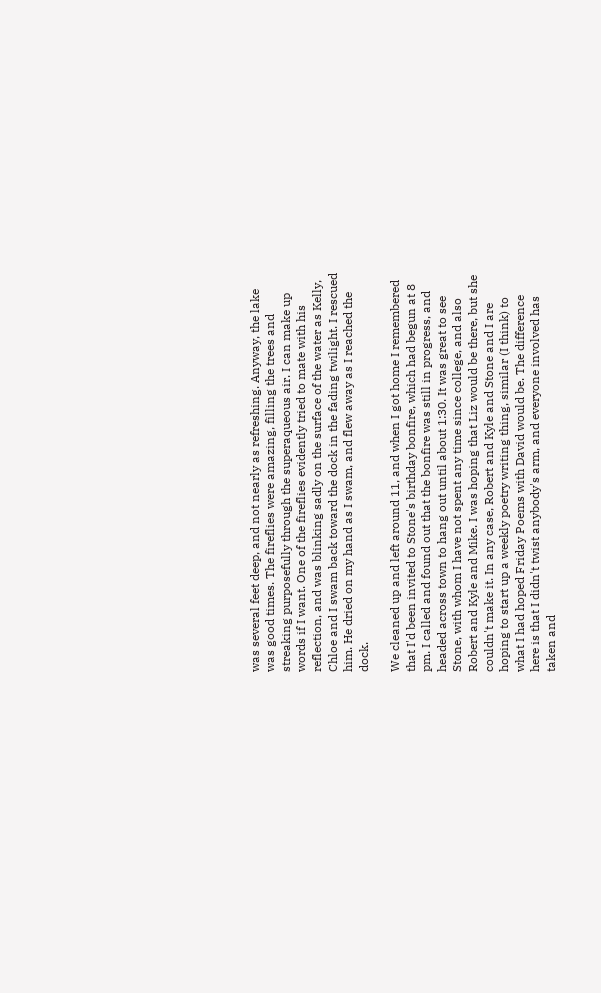was several feet deep, and not nearly as refreshing. Anyway, the lake was good times. The fireflies were amazing, filling the trees and streaking purposefully through the superaqueous air. I can make up words if I want. One of the fireflies evidently tried to mate with his reflection, and was blinking sadly on the surface of the water as Kelly, Chloe and I swam back toward the dock in the fading twilight. I rescued him. He dried on my hand as I swam, and flew away as I reached the dock.

We cleaned up and left around 11, and when I got home I remembered that I'd been invited to Stone's birthday bonfire, which had begun at 8 pm. I called and found out that the bonfire was still in progress, and headed across town to hang out until about 1:30. It was great to see Stone, with whom I have not spent any time since college, and also Robert and Kyle and Mike. I was hoping that Liz would be there, but she couldn't make it. In any case, Robert and Kyle and Stone and I are hoping to start up a weekly poetry writing thing, similar (I think) to what I had hoped Friday Poems with David would be. The difference here is that I didn't twist anybody's arm, and everyone involved has taken and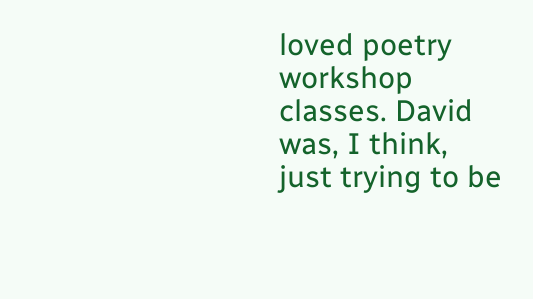loved poetry workshop classes. David was, I think, just trying to be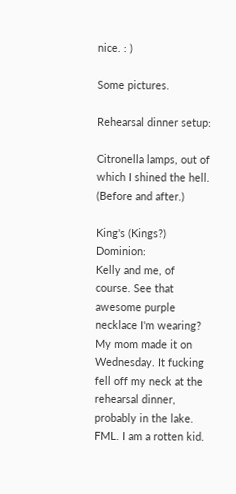nice. : )

Some pictures.

Rehearsal dinner setup:

Citronella lamps, out of which I shined the hell. (Before and after.)

King's (Kings?) Dominion:
Kelly and me, of course. See that awesome purple necklace I'm wearing? My mom made it on Wednesday. It fucking fell off my neck at the rehearsal dinner, probably in the lake. FML. I am a rotten kid.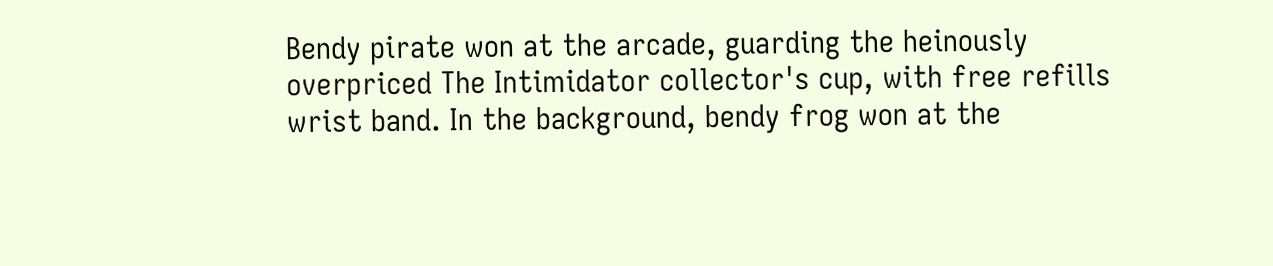Bendy pirate won at the arcade, guarding the heinously overpriced The Intimidator collector's cup, with free refills wrist band. In the background, bendy frog won at the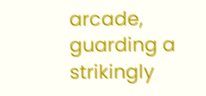arcade, guarding a strikingly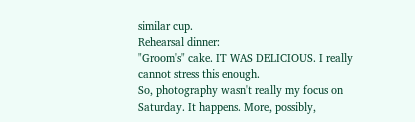similar cup.
Rehearsal dinner:
"Groom's" cake. IT WAS DELICIOUS. I really cannot stress this enough.
So, photography wasn't really my focus on Saturday. It happens. More, possibly,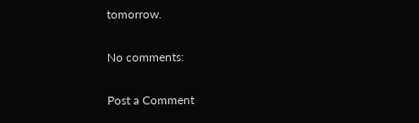tomorrow.

No comments:

Post a Comment